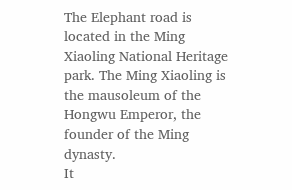The Elephant road is located in the Ming Xiaoling National Heritage park. The Ming Xiaoling is the mausoleum of the Hongwu Emperor, the founder of the Ming dynasty.
It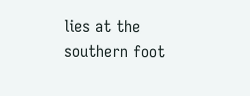lies at the southern foot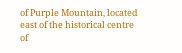of Purple Mountain, located east of the historical centre of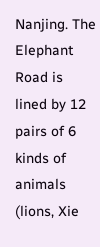Nanjing. The Elephant Road is lined by 12 pairs of 6 kinds of animals (lions, Xie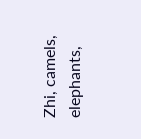Zhi, camels, elephants,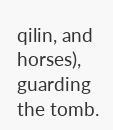qilin, and horses), guarding the tomb.